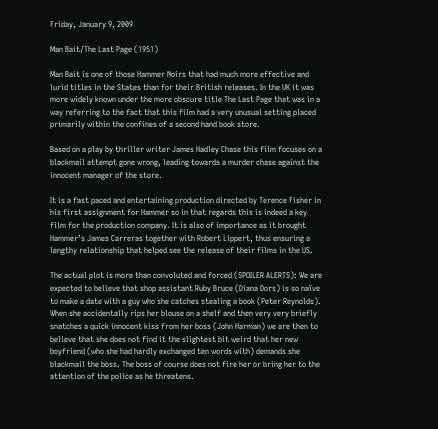Friday, January 9, 2009

Man Bait/The Last Page (1951)

Man Bait is one of those Hammer Noirs that had much more effective and lurid titles in the States than for their British releases. In the UK it was more widely known under the more obscure title The Last Page that was in a way referring to the fact that this film had a very unusual setting placed primarily within the confines of a second hand book store.

Based on a play by thriller writer James Hadley Chase this film focuses on a blackmail attempt gone wrong, leading towards a murder chase against the innocent manager of the store.

It is a fast paced and entertaining production directed by Terence Fisher in his first assignment for Hammer so in that regards this is indeed a key film for the production company. It is also of importance as it brought Hammer’s James Carreras together with Robert Lippert, thus ensuring a lengthy relationship that helped see the release of their films in the US.

The actual plot is more than convoluted and forced (SPOILER ALERTS): We are expected to believe that shop assistant Ruby Bruce (Diana Dors) is so naïve to make a date with a guy who she catches stealing a book (Peter Reynolds). When she accidentally rips her blouse on a shelf and then very very briefly snatches a quick innocent kiss from her boss (John Harman) we are then to believe that she does not find it the slightest bit weird that her new boyfriend (who she had hardly exchanged ten words with) demands she blackmail the boss. The boss of course does not fire her or bring her to the attention of the police as he threatens.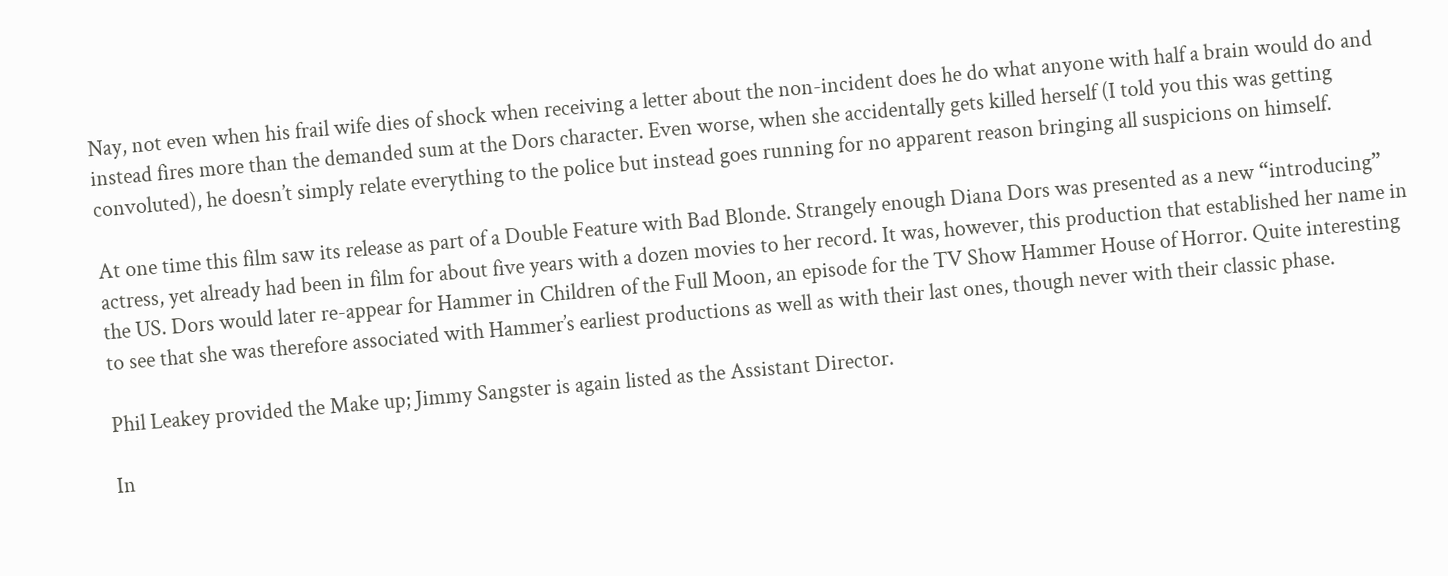Nay, not even when his frail wife dies of shock when receiving a letter about the non-incident does he do what anyone with half a brain would do and instead fires more than the demanded sum at the Dors character. Even worse, when she accidentally gets killed herself (I told you this was getting convoluted), he doesn’t simply relate everything to the police but instead goes running for no apparent reason bringing all suspicions on himself.

At one time this film saw its release as part of a Double Feature with Bad Blonde. Strangely enough Diana Dors was presented as a new “introducing” actress, yet already had been in film for about five years with a dozen movies to her record. It was, however, this production that established her name in the US. Dors would later re-appear for Hammer in Children of the Full Moon, an episode for the TV Show Hammer House of Horror. Quite interesting to see that she was therefore associated with Hammer’s earliest productions as well as with their last ones, though never with their classic phase.

Phil Leakey provided the Make up; Jimmy Sangster is again listed as the Assistant Director.

In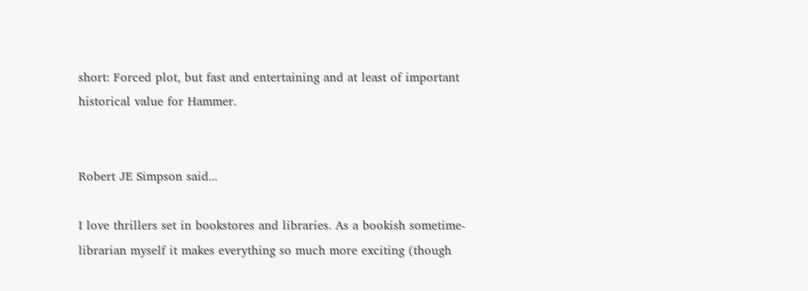short: Forced plot, but fast and entertaining and at least of important historical value for Hammer.


Robert JE Simpson said...

I love thrillers set in bookstores and libraries. As a bookish sometime-librarian myself it makes everything so much more exciting (though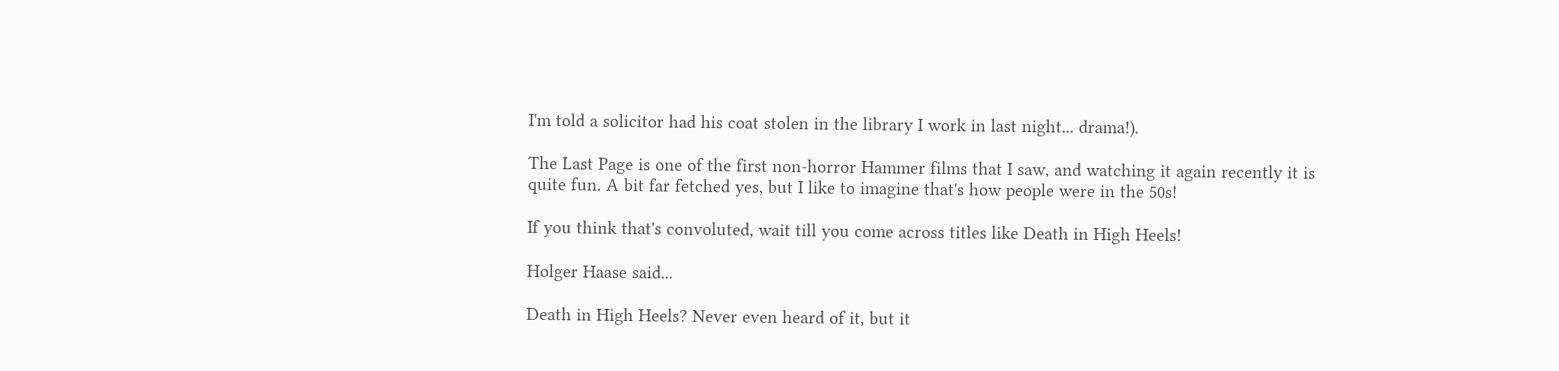I'm told a solicitor had his coat stolen in the library I work in last night... drama!).

The Last Page is one of the first non-horror Hammer films that I saw, and watching it again recently it is quite fun. A bit far fetched yes, but I like to imagine that's how people were in the 50s!

If you think that's convoluted, wait till you come across titles like Death in High Heels!

Holger Haase said...

Death in High Heels? Never even heard of it, but it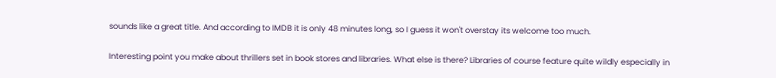sounds like a great title. And according to IMDB it is only 48 minutes long, so I guess it won't overstay its welcome too much.

Interesting point you make about thrillers set in book stores and libraries. What else is there? Libraries of course feature quite wildly especially in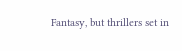Fantasy, but thrillers set in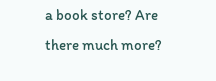a book store? Are there much more?